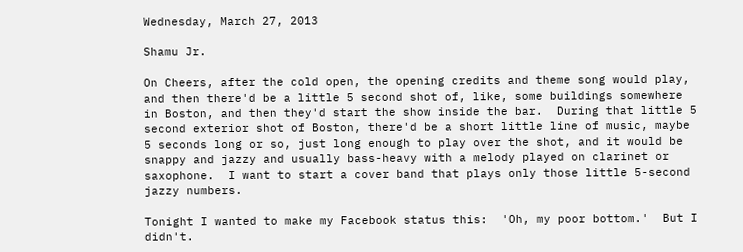Wednesday, March 27, 2013

Shamu Jr.

On Cheers, after the cold open, the opening credits and theme song would play, and then there'd be a little 5 second shot of, like, some buildings somewhere in Boston, and then they'd start the show inside the bar.  During that little 5 second exterior shot of Boston, there'd be a short little line of music, maybe 5 seconds long or so, just long enough to play over the shot, and it would be snappy and jazzy and usually bass-heavy with a melody played on clarinet or saxophone.  I want to start a cover band that plays only those little 5-second jazzy numbers.

Tonight I wanted to make my Facebook status this:  'Oh, my poor bottom.'  But I didn't.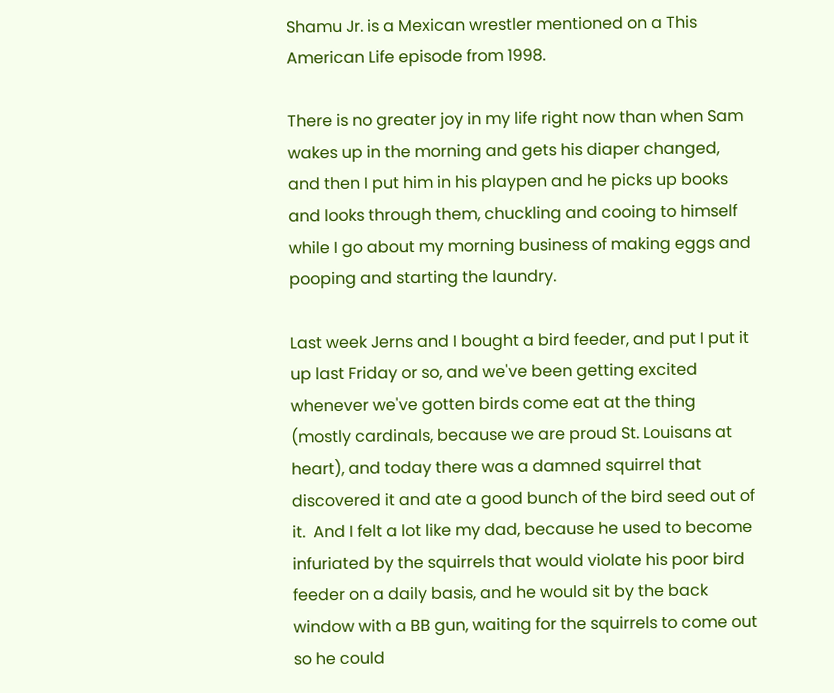Shamu Jr. is a Mexican wrestler mentioned on a This American Life episode from 1998.

There is no greater joy in my life right now than when Sam wakes up in the morning and gets his diaper changed, and then I put him in his playpen and he picks up books and looks through them, chuckling and cooing to himself while I go about my morning business of making eggs and pooping and starting the laundry.

Last week Jerns and I bought a bird feeder, and put I put it up last Friday or so, and we've been getting excited whenever we've gotten birds come eat at the thing (mostly cardinals, because we are proud St. Louisans at heart), and today there was a damned squirrel that discovered it and ate a good bunch of the bird seed out of it.  And I felt a lot like my dad, because he used to become infuriated by the squirrels that would violate his poor bird feeder on a daily basis, and he would sit by the back window with a BB gun, waiting for the squirrels to come out so he could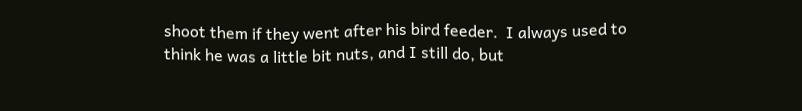shoot them if they went after his bird feeder.  I always used to think he was a little bit nuts, and I still do, but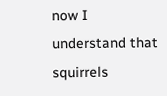now I understand that squirrels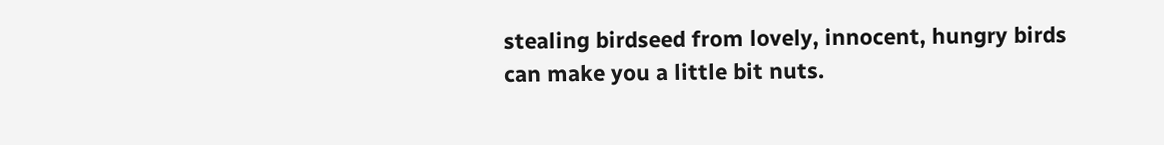stealing birdseed from lovely, innocent, hungry birds can make you a little bit nuts.